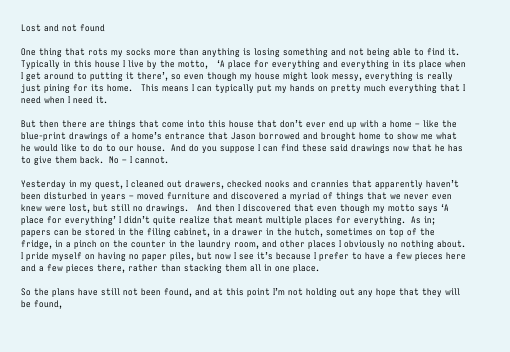Lost and not found

One thing that rots my socks more than anything is losing something and not being able to find it.   Typically in this house I live by the motto,   ‘A place for everything and everything in its place when I get around to putting it there’, so even though my house might look messy, everything is really just pining for its home.   This means I can typically put my hands on pretty much everything that I need when I need it.

But then there are things that come into this house that don’t ever end up with a home – like the blue-print drawings of a home’s entrance that Jason borrowed and brought home to show me what he would like to do to our house.  And do you suppose I can find these said drawings now that he has to give them back.  No – I cannot.

Yesterday in my quest, I cleaned out drawers, checked nooks and crannies that apparently haven’t been disturbed in years – moved furniture and discovered a myriad of things that we never even knew were lost, but still no drawings.   And then I discovered that even though my motto says ‘A place for everything’ I didn’t quite realize that meant multiple places for everything.  As in; papers can be stored in the filing cabinet, in a drawer in the hutch, sometimes on top of the fridge, in a pinch on the counter in the laundry room, and other places I obviously no nothing about.    I pride myself on having no paper piles, but now I see it’s because I prefer to have a few pieces here and a few pieces there, rather than stacking them all in one place.

So the plans have still not been found, and at this point I’m not holding out any hope that they will be found,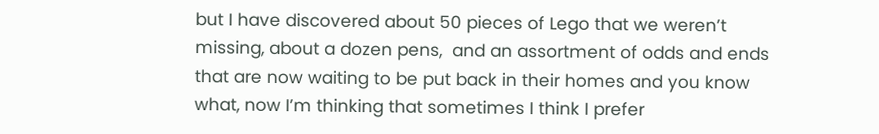but I have discovered about 50 pieces of Lego that we weren’t missing, about a dozen pens,  and an assortment of odds and ends that are now waiting to be put back in their homes and you know what, now I’m thinking that sometimes I think I prefer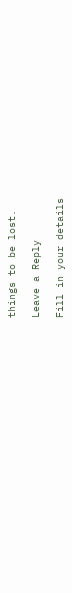things to be lost.

Leave a Reply

Fill in your details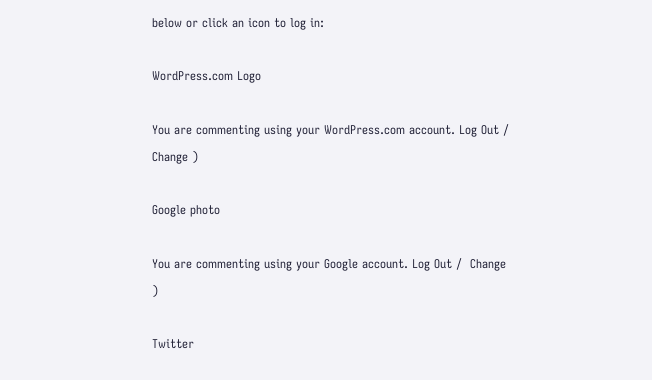below or click an icon to log in:

WordPress.com Logo

You are commenting using your WordPress.com account. Log Out /  Change )

Google photo

You are commenting using your Google account. Log Out /  Change )

Twitter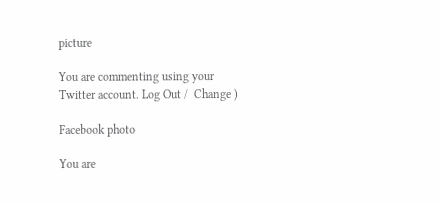picture

You are commenting using your Twitter account. Log Out /  Change )

Facebook photo

You are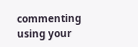commenting using your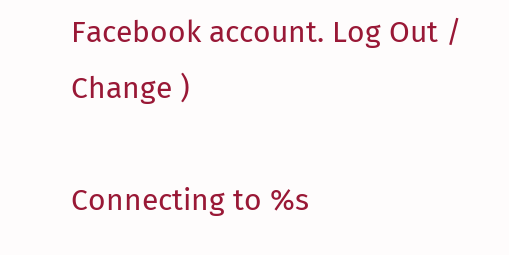Facebook account. Log Out /  Change )

Connecting to %s